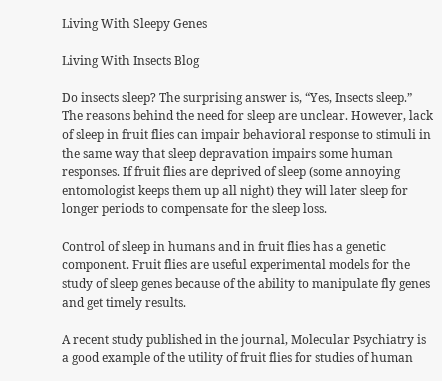Living With Sleepy Genes

Living With Insects Blog

Do insects sleep? The surprising answer is, “Yes, Insects sleep.” The reasons behind the need for sleep are unclear. However, lack of sleep in fruit flies can impair behavioral response to stimuli in the same way that sleep depravation impairs some human responses. If fruit flies are deprived of sleep (some annoying entomologist keeps them up all night) they will later sleep for longer periods to compensate for the sleep loss.

Control of sleep in humans and in fruit flies has a genetic component. Fruit flies are useful experimental models for the study of sleep genes because of the ability to manipulate fly genes and get timely results.

A recent study published in the journal, Molecular Psychiatry is a good example of the utility of fruit flies for studies of human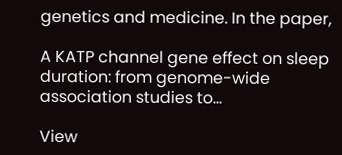genetics and medicine. In the paper,

A KATP channel gene effect on sleep duration: from genome-wide association studies to…

View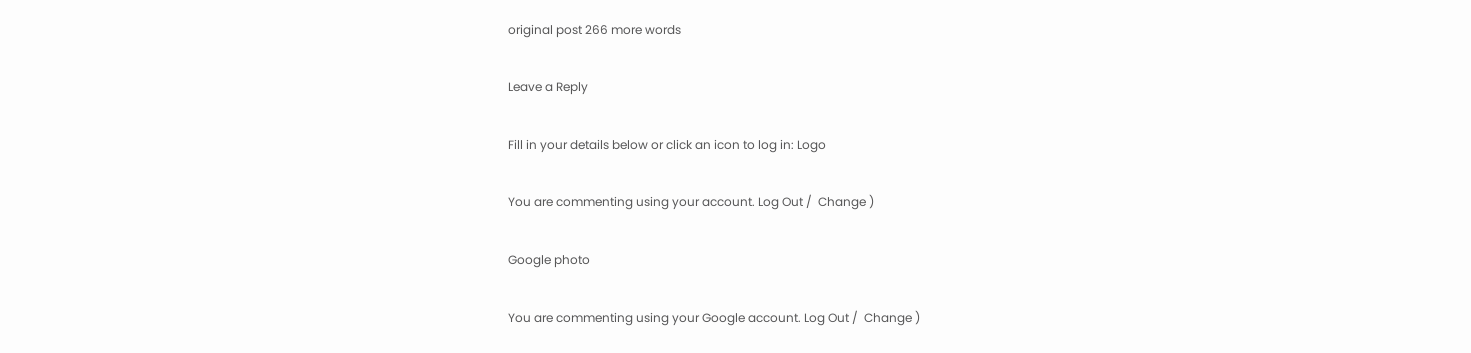original post 266 more words

Leave a Reply

Fill in your details below or click an icon to log in: Logo

You are commenting using your account. Log Out /  Change )

Google photo

You are commenting using your Google account. Log Out /  Change )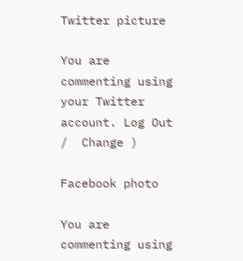Twitter picture

You are commenting using your Twitter account. Log Out /  Change )

Facebook photo

You are commenting using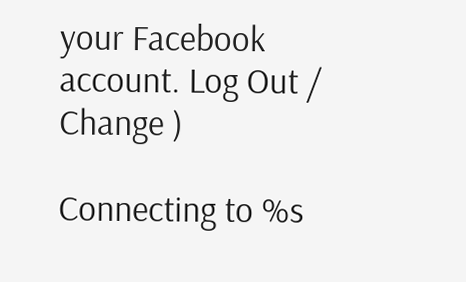your Facebook account. Log Out /  Change )

Connecting to %s